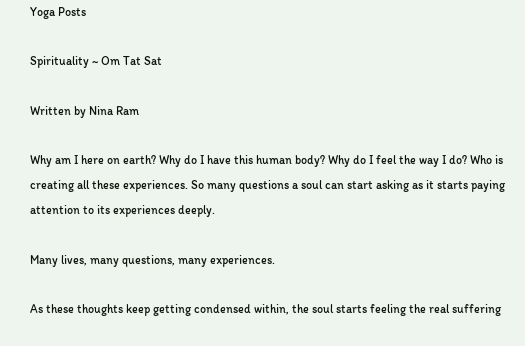Yoga Posts

Spirituality ~ Om Tat Sat

Written by Nina Ram

Why am I here on earth? Why do I have this human body? Why do I feel the way I do? Who is creating all these experiences. So many questions a soul can start asking as it starts paying attention to its experiences deeply.

Many lives, many questions, many experiences.

As these thoughts keep getting condensed within, the soul starts feeling the real suffering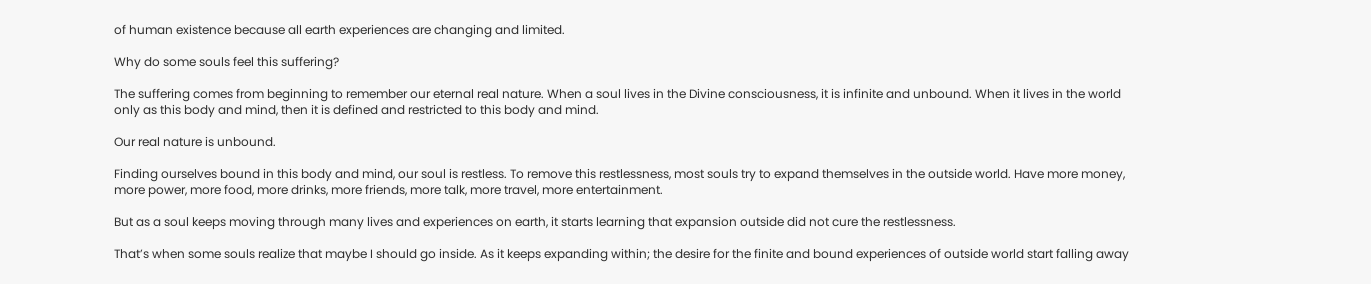of human existence because all earth experiences are changing and limited.

Why do some souls feel this suffering?

The suffering comes from beginning to remember our eternal real nature. When a soul lives in the Divine consciousness, it is infinite and unbound. When it lives in the world only as this body and mind, then it is defined and restricted to this body and mind.

Our real nature is unbound.

Finding ourselves bound in this body and mind, our soul is restless. To remove this restlessness, most souls try to expand themselves in the outside world. Have more money, more power, more food, more drinks, more friends, more talk, more travel, more entertainment.

But as a soul keeps moving through many lives and experiences on earth, it starts learning that expansion outside did not cure the restlessness.

That’s when some souls realize that maybe I should go inside. As it keeps expanding within; the desire for the finite and bound experiences of outside world start falling away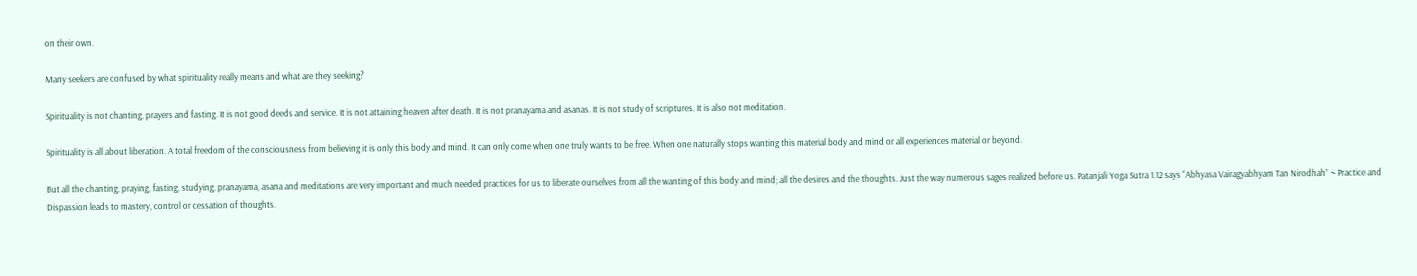on their own.

Many seekers are confused by what spirituality really means and what are they seeking?

Spirituality is not chanting, prayers and fasting. It is not good deeds and service. It is not attaining heaven after death. It is not pranayama and asanas. It is not study of scriptures. It is also not meditation.

Spirituality is all about liberation. A total freedom of the consciousness from believing it is only this body and mind. It can only come when one truly wants to be free. When one naturally stops wanting this material body and mind or all experiences material or beyond.

But all the chanting, praying, fasting, studying, pranayama, asana and meditations are very important and much needed practices for us to liberate ourselves from all the wanting of this body and mind; all the desires and the thoughts. Just the way numerous sages realized before us. Patanjali Yoga Sutra 1.12 says “Abhyasa Vairagyabhyam Tan Nirodhah” ~ Practice and Dispassion leads to mastery, control or cessation of thoughts.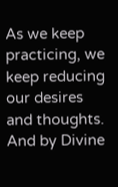As we keep practicing, we keep reducing our desires and thoughts. And by Divine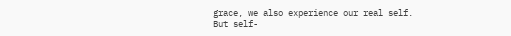grace, we also experience our real self. But self-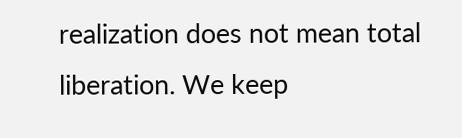realization does not mean total liberation. We keep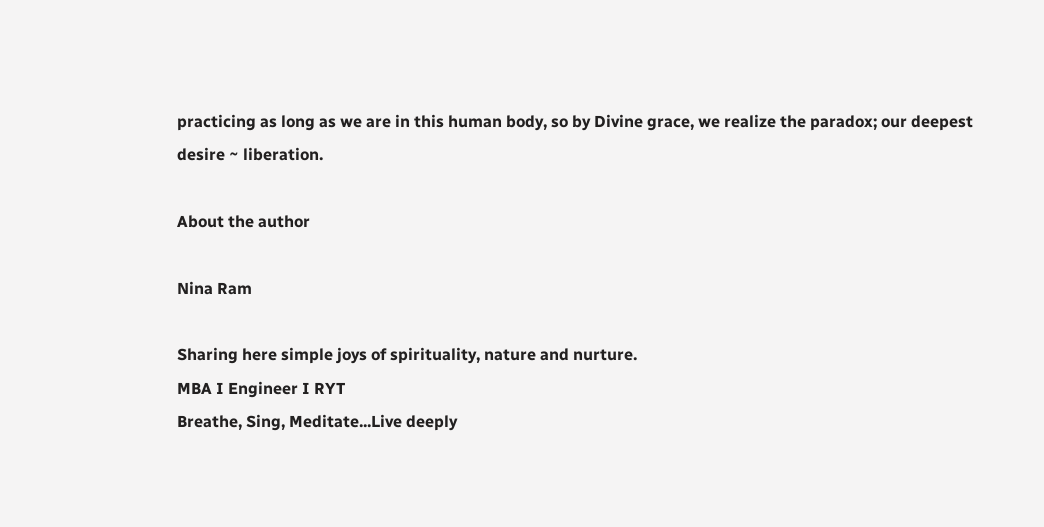practicing as long as we are in this human body, so by Divine grace, we realize the paradox; our deepest desire ~ liberation.

About the author

Nina Ram

Sharing here simple joys of spirituality, nature and nurture.
MBA I Engineer I RYT
Breathe, Sing, Meditate...Live deeply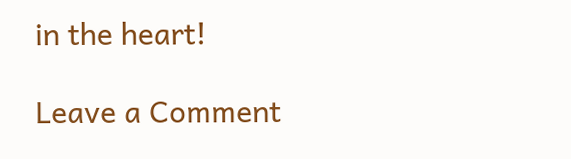in the heart!

Leave a Comment